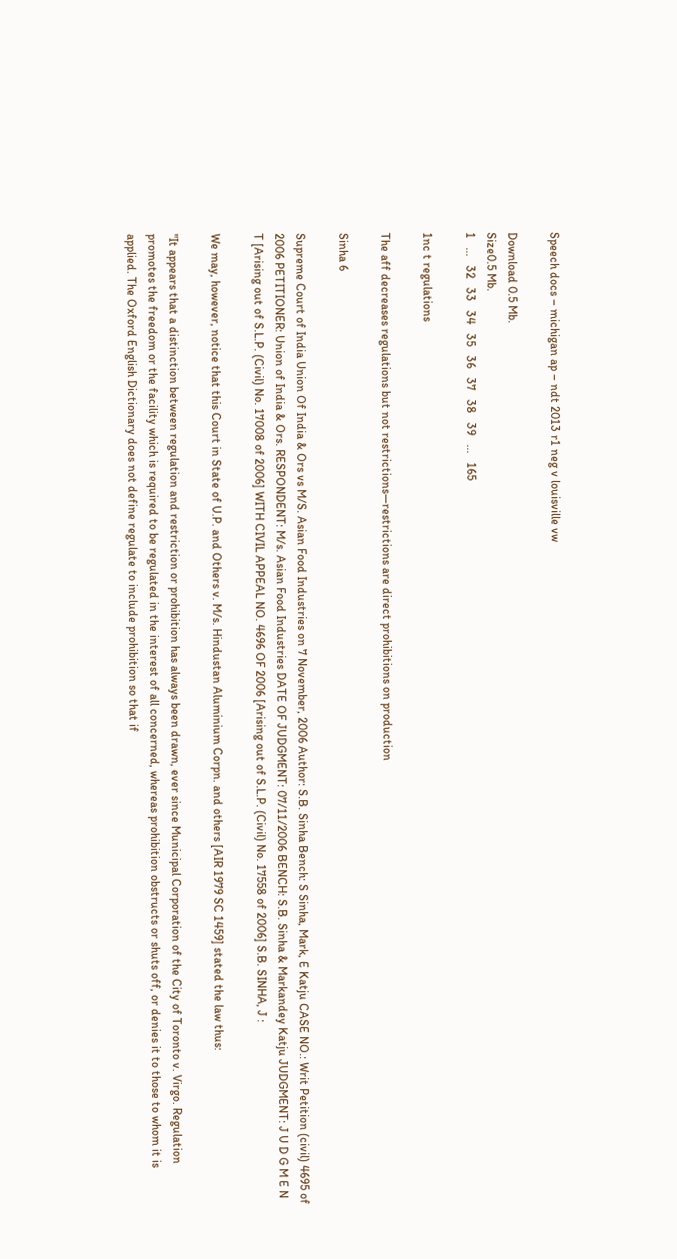Speech docs – michigan ap – ndt 2013 r1 neg v louisville vw

Download 0.5 Mb.
Size0.5 Mb.
1   ...   32   33   34   35   36   37   38   39   ...   165

1nc t regulations

The aff decreases regulations but not restrictions—restrictions are direct prohibitions on production

Sinha 6

Supreme Court of India Union Of India & Ors vs M/S. Asian Food Industries on 7 November, 2006 Author: S.B. Sinha Bench: S Sinha, Mark, E Katju CASE NO.: Writ Petition (civil) 4695 of 2006 PETITIONER: Union of India & Ors. RESPONDENT: M/s. Asian Food Industries DATE OF JUDGMENT: 07/11/2006 BENCH: S.B. Sinha & Markandey Katju JUDGMENT: J U D G M E N T [Arising out of S.L.P. (Civil) No. 17008 of 2006] WITH CIVIL APPEAL NO. 4696 OF 2006 [Arising out of S.L.P. (Civil) No. 17558 of 2006] S.B. SINHA, J :

We may, however, notice that this Court in State of U.P. and Others v. M/s. Hindustan Aluminium Corpn. and others [AIR 1979 SC 1459] stated the law thus:

"It appears that a distinction between regulation and restriction or prohibition has always been drawn, ever since Municipal Corporation of the City of Toronto v. Virgo. Regulation promotes the freedom or the facility which is required to be regulated in the interest of all concerned, whereas prohibition obstructs or shuts off, or denies it to those to whom it is applied. The Oxford English Dictionary does not define regulate to include prohibition so that if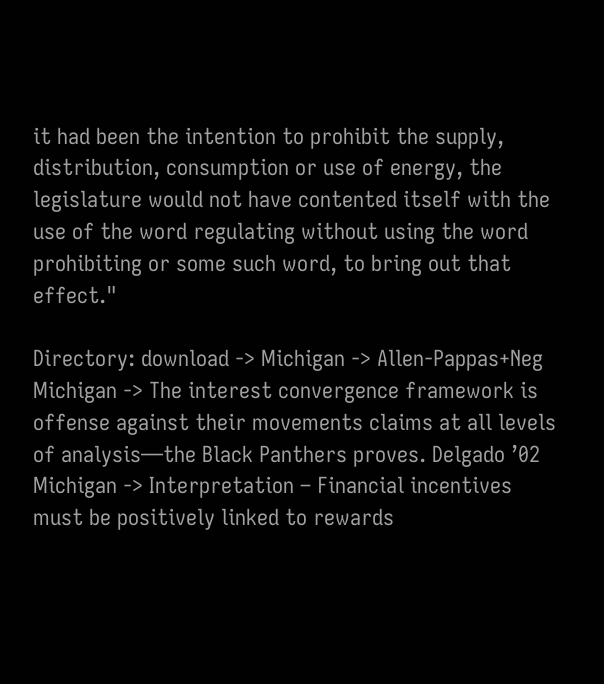it had been the intention to prohibit the supply, distribution, consumption or use of energy, the legislature would not have contented itself with the use of the word regulating without using the word prohibiting or some such word, to bring out that effect."

Directory: download -> Michigan -> Allen-Pappas+Neg
Michigan -> The interest convergence framework is offense against their movements claims at all levels of analysis—the Black Panthers proves. Delgado ’02
Michigan -> Interpretation – Financial incentives must be positively linked to rewards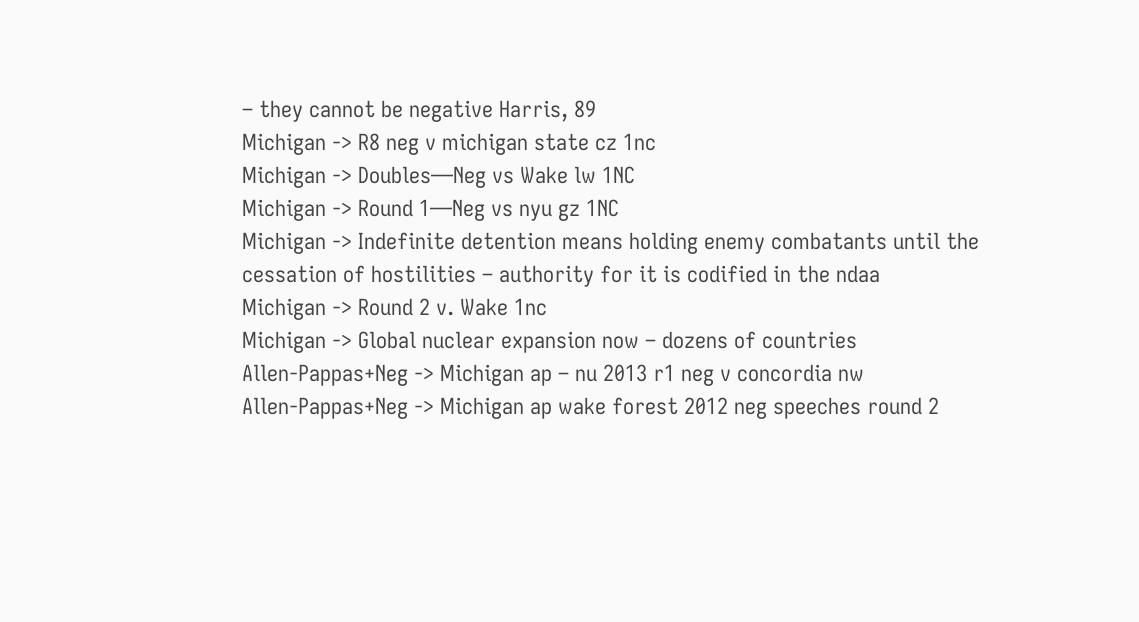– they cannot be negative Harris, 89
Michigan -> R8 neg v michigan state cz 1nc
Michigan -> Doubles—Neg vs Wake lw 1NC
Michigan -> Round 1—Neg vs nyu gz 1NC
Michigan -> Indefinite detention means holding enemy combatants until the cessation of hostilities – authority for it is codified in the ndaa
Michigan -> Round 2 v. Wake 1nc
Michigan -> Global nuclear expansion now – dozens of countries
Allen-Pappas+Neg -> Michigan ap – nu 2013 r1 neg v concordia nw
Allen-Pappas+Neg -> Michigan ap wake forest 2012 neg speeches round 2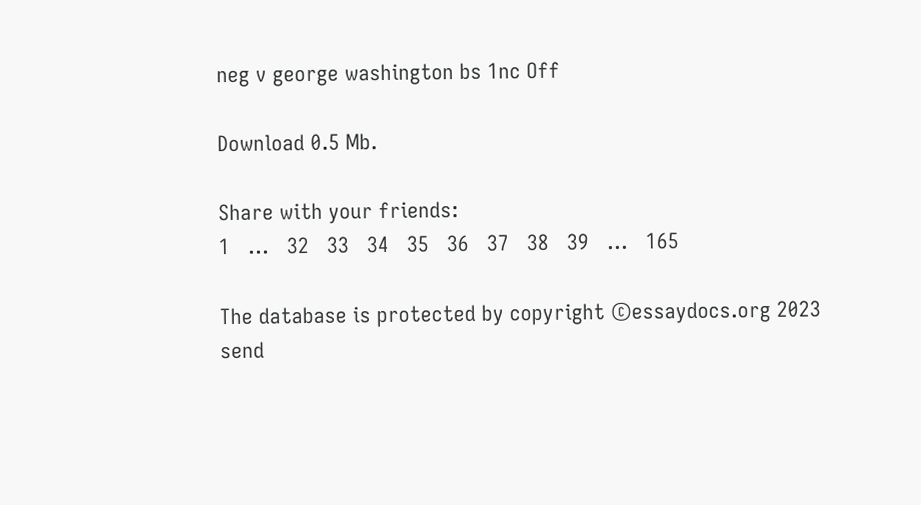neg v george washington bs 1nc Off

Download 0.5 Mb.

Share with your friends:
1   ...   32   33   34   35   36   37   38   39   ...   165

The database is protected by copyright ©essaydocs.org 2023
send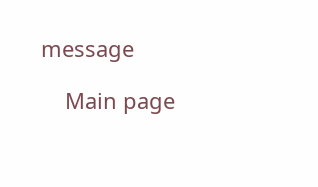message

    Main page